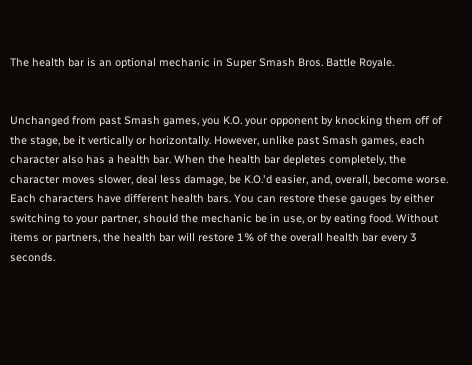The health bar is an optional mechanic in Super Smash Bros. Battle Royale.


Unchanged from past Smash games, you K.O. your opponent by knocking them off of the stage, be it vertically or horizontally. However, unlike past Smash games, each character also has a health bar. When the health bar depletes completely, the character moves slower, deal less damage, be K.O.'d easier, and, overall, become worse. Each characters have different health bars. You can restore these gauges by either switching to your partner, should the mechanic be in use, or by eating food. Without items or partners, the health bar will restore 1% of the overall health bar every 3 seconds.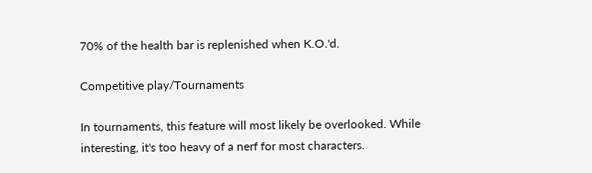70% of the health bar is replenished when K.O.'d.

Competitive play/Tournaments

In tournaments, this feature will most likely be overlooked. While interesting, it's too heavy of a nerf for most characters.